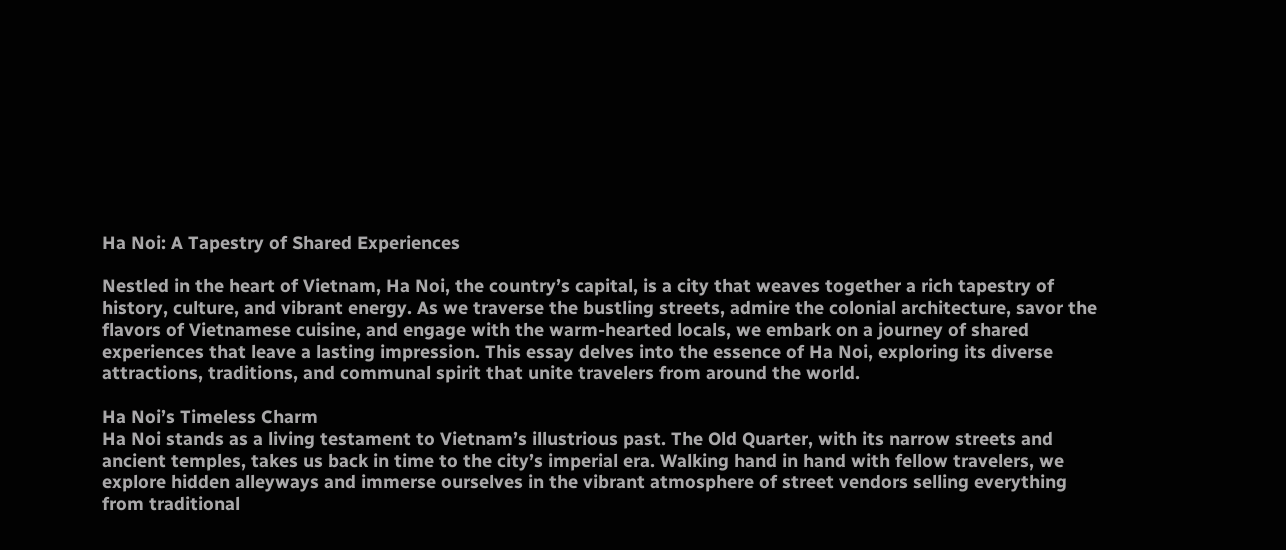Ha Noi: A Tapestry of Shared Experiences

Nestled in the heart of Vietnam, Ha Noi, the country’s capital, is a city that weaves together a rich tapestry of history, culture, and vibrant energy. As we traverse the bustling streets, admire the colonial architecture, savor the flavors of Vietnamese cuisine, and engage with the warm-hearted locals, we embark on a journey of shared experiences that leave a lasting impression. This essay delves into the essence of Ha Noi, exploring its diverse attractions, traditions, and communal spirit that unite travelers from around the world.

Ha Noi’s Timeless Charm
Ha Noi stands as a living testament to Vietnam’s illustrious past. The Old Quarter, with its narrow streets and ancient temples, takes us back in time to the city’s imperial era. Walking hand in hand with fellow travelers, we explore hidden alleyways and immerse ourselves in the vibrant atmosphere of street vendors selling everything from traditional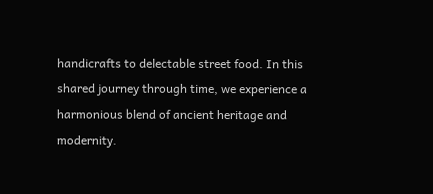handicrafts to delectable street food. In this shared journey through time, we experience a harmonious blend of ancient heritage and modernity.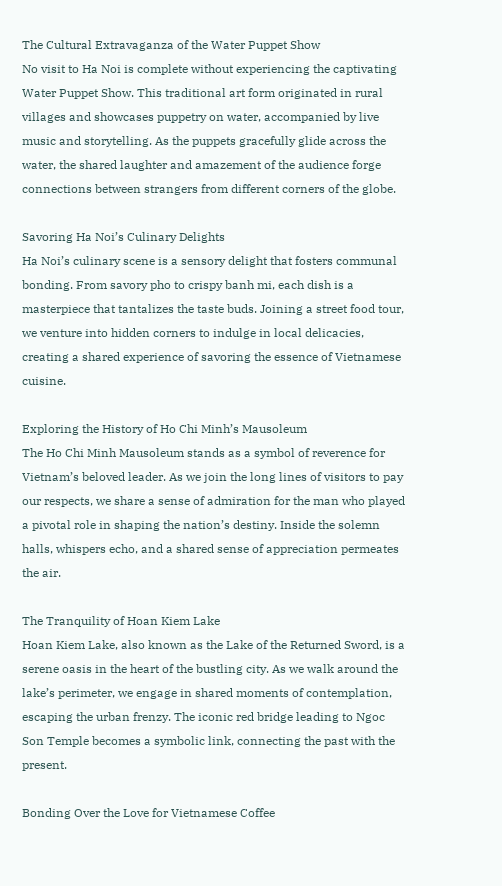The Cultural Extravaganza of the Water Puppet Show
No visit to Ha Noi is complete without experiencing the captivating Water Puppet Show. This traditional art form originated in rural villages and showcases puppetry on water, accompanied by live music and storytelling. As the puppets gracefully glide across the water, the shared laughter and amazement of the audience forge connections between strangers from different corners of the globe.

Savoring Ha Noi’s Culinary Delights
Ha Noi’s culinary scene is a sensory delight that fosters communal bonding. From savory pho to crispy banh mi, each dish is a masterpiece that tantalizes the taste buds. Joining a street food tour, we venture into hidden corners to indulge in local delicacies, creating a shared experience of savoring the essence of Vietnamese cuisine.

Exploring the History of Ho Chi Minh’s Mausoleum
The Ho Chi Minh Mausoleum stands as a symbol of reverence for Vietnam’s beloved leader. As we join the long lines of visitors to pay our respects, we share a sense of admiration for the man who played a pivotal role in shaping the nation’s destiny. Inside the solemn halls, whispers echo, and a shared sense of appreciation permeates the air.

The Tranquility of Hoan Kiem Lake
Hoan Kiem Lake, also known as the Lake of the Returned Sword, is a serene oasis in the heart of the bustling city. As we walk around the lake’s perimeter, we engage in shared moments of contemplation, escaping the urban frenzy. The iconic red bridge leading to Ngoc Son Temple becomes a symbolic link, connecting the past with the present.

Bonding Over the Love for Vietnamese Coffee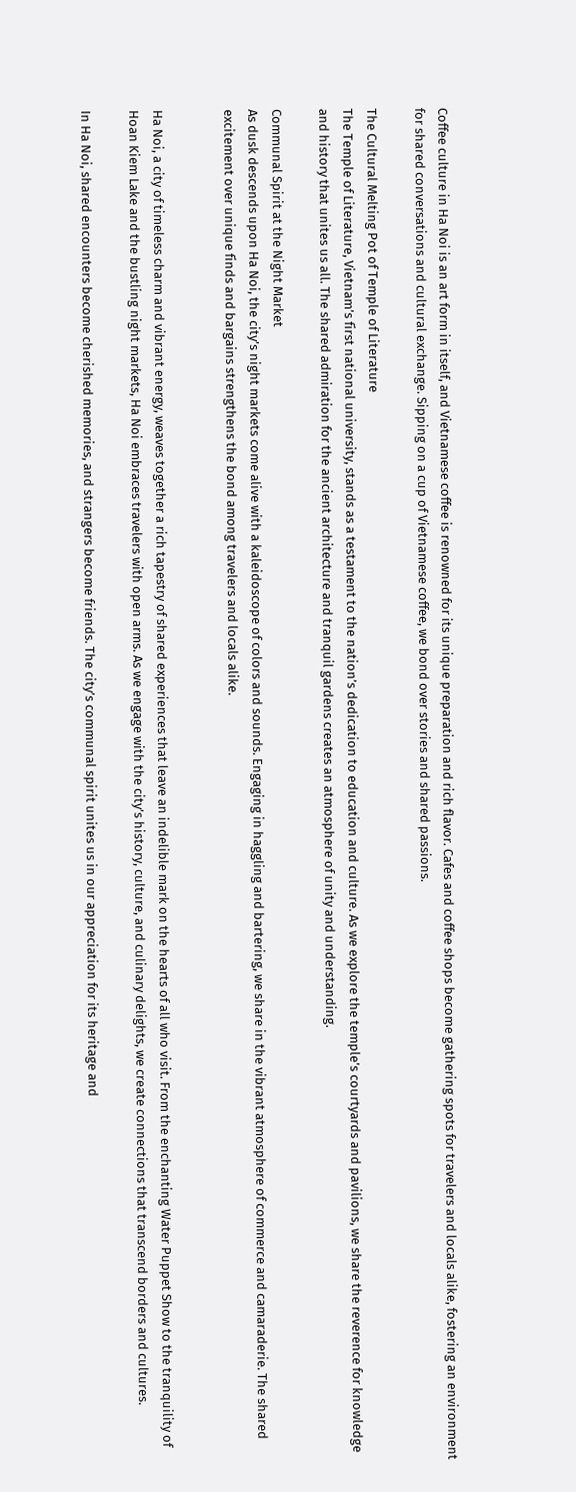Coffee culture in Ha Noi is an art form in itself, and Vietnamese coffee is renowned for its unique preparation and rich flavor. Cafes and coffee shops become gathering spots for travelers and locals alike, fostering an environment for shared conversations and cultural exchange. Sipping on a cup of Vietnamese coffee, we bond over stories and shared passions.

The Cultural Melting Pot of Temple of Literature
The Temple of Literature, Vietnam’s first national university, stands as a testament to the nation’s dedication to education and culture. As we explore the temple’s courtyards and pavilions, we share the reverence for knowledge and history that unites us all. The shared admiration for the ancient architecture and tranquil gardens creates an atmosphere of unity and understanding.

Communal Spirit at the Night Market
As dusk descends upon Ha Noi, the city’s night markets come alive with a kaleidoscope of colors and sounds. Engaging in haggling and bartering, we share in the vibrant atmosphere of commerce and camaraderie. The shared excitement over unique finds and bargains strengthens the bond among travelers and locals alike.


Ha Noi, a city of timeless charm and vibrant energy, weaves together a rich tapestry of shared experiences that leave an indelible mark on the hearts of all who visit. From the enchanting Water Puppet Show to the tranquility of Hoan Kiem Lake and the bustling night markets, Ha Noi embraces travelers with open arms. As we engage with the city’s history, culture, and culinary delights, we create connections that transcend borders and cultures.

In Ha Noi, shared encounters become cherished memories, and strangers become friends. The city’s communal spirit unites us in our appreciation for its heritage and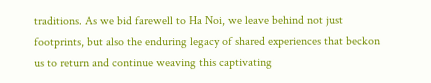traditions. As we bid farewell to Ha Noi, we leave behind not just footprints, but also the enduring legacy of shared experiences that beckon us to return and continue weaving this captivating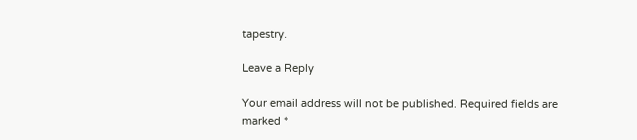tapestry.

Leave a Reply

Your email address will not be published. Required fields are marked *